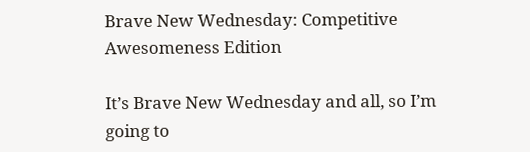Brave New Wednesday: Competitive Awesomeness Edition

It’s Brave New Wednesday and all, so I’m going to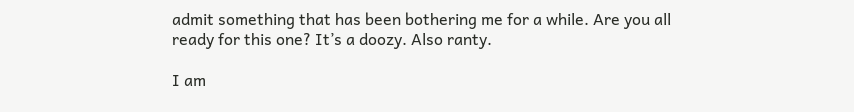admit something that has been bothering me for a while. Are you all ready for this one? It’s a doozy. Also ranty.

I am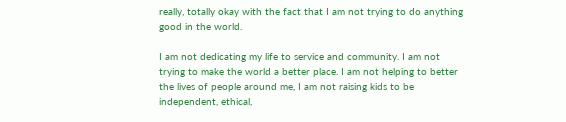really, totally okay with the fact that I am not trying to do anything good in the world.

I am not dedicating my life to service and community. I am not trying to make the world a better place. I am not helping to better the lives of people around me, I am not raising kids to be independent, ethical,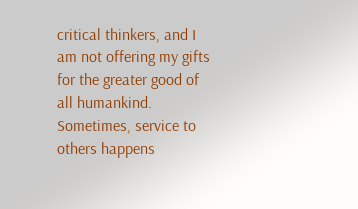critical thinkers, and I am not offering my gifts for the greater good of all humankind. Sometimes, service to others happens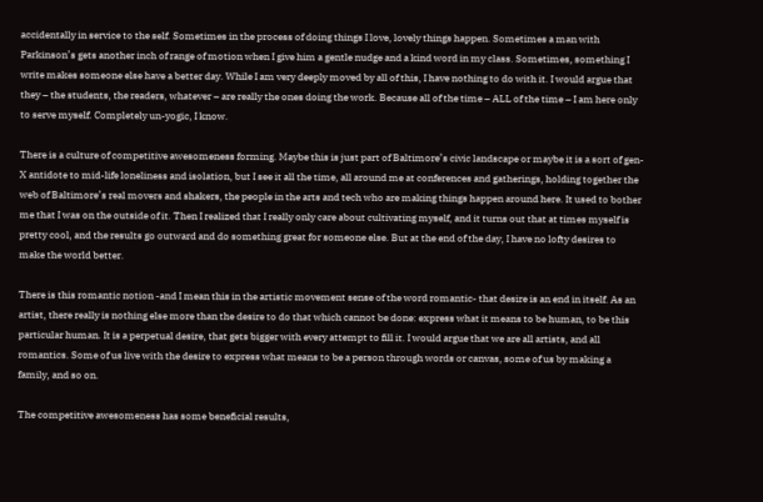accidentally in service to the self. Sometimes in the process of doing things I love, lovely things happen. Sometimes a man with Parkinson’s gets another inch of range of motion when I give him a gentle nudge and a kind word in my class. Sometimes, something I write makes someone else have a better day. While I am very deeply moved by all of this, I have nothing to do with it. I would argue that they – the students, the readers, whatever – are really the ones doing the work. Because all of the time – ALL of the time – I am here only to serve myself. Completely un-yogic, I know.

There is a culture of competitive awesomeness forming. Maybe this is just part of Baltimore’s civic landscape or maybe it is a sort of gen-X antidote to mid-life loneliness and isolation, but I see it all the time, all around me at conferences and gatherings, holding together the web of Baltimore’s real movers and shakers, the people in the arts and tech who are making things happen around here. It used to bother me that I was on the outside of it. Then I realized that I really only care about cultivating myself, and it turns out that at times myself is pretty cool, and the results go outward and do something great for someone else. But at the end of the day, I have no lofty desires to make the world better.

There is this romantic notion -and I mean this in the artistic movement sense of the word romantic- that desire is an end in itself. As an artist, there really is nothing else more than the desire to do that which cannot be done: express what it means to be human, to be this particular human. It is a perpetual desire, that gets bigger with every attempt to fill it. I would argue that we are all artists, and all romantics. Some of us live with the desire to express what means to be a person through words or canvas, some of us by making a family, and so on.

The competitive awesomeness has some beneficial results,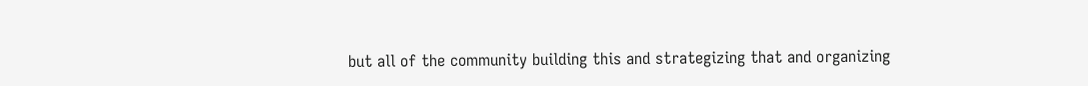but all of the community building this and strategizing that and organizing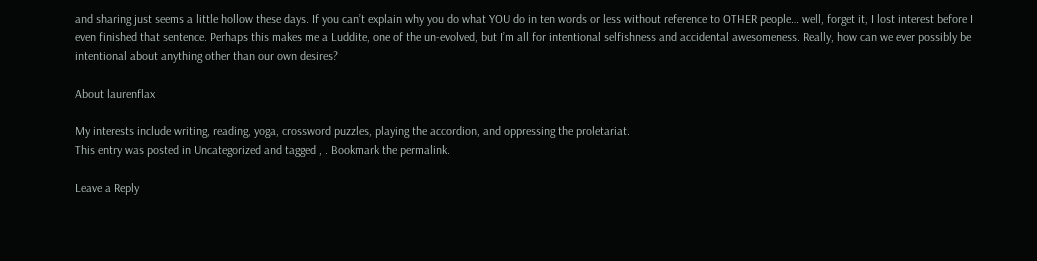and sharing just seems a little hollow these days. If you can’t explain why you do what YOU do in ten words or less without reference to OTHER people… well, forget it, I lost interest before I even finished that sentence. Perhaps this makes me a Luddite, one of the un-evolved, but I’m all for intentional selfishness and accidental awesomeness. Really, how can we ever possibly be intentional about anything other than our own desires?

About laurenflax

My interests include writing, reading, yoga, crossword puzzles, playing the accordion, and oppressing the proletariat.
This entry was posted in Uncategorized and tagged , . Bookmark the permalink.

Leave a Reply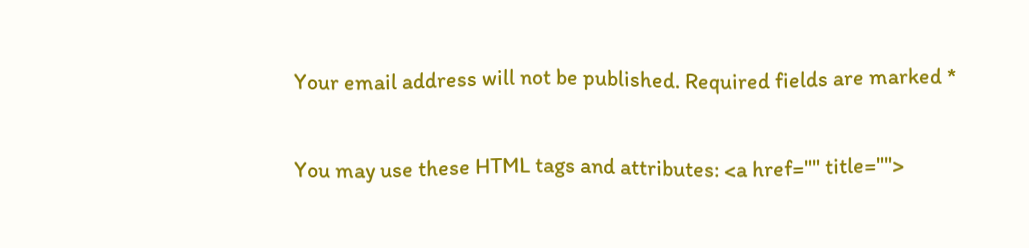Your email address will not be published. Required fields are marked *

You may use these HTML tags and attributes: <a href="" title="">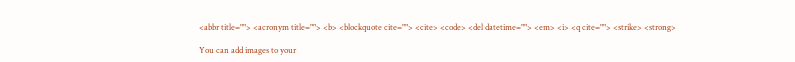<abbr title=""> <acronym title=""> <b> <blockquote cite=""> <cite> <code> <del datetime=""> <em> <i> <q cite=""> <strike> <strong>

You can add images to your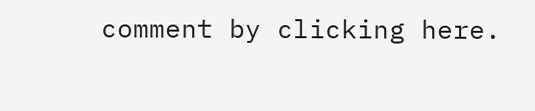comment by clicking here.